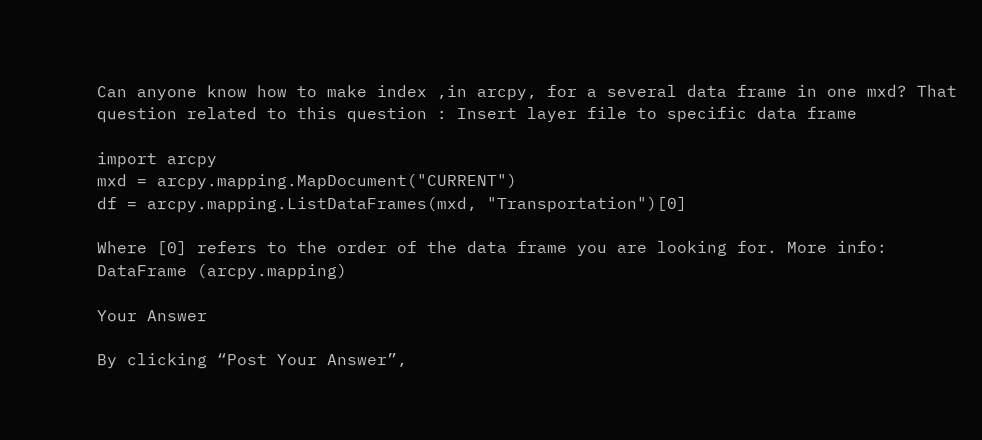Can anyone know how to make index ,in arcpy, for a several data frame in one mxd? That question related to this question : Insert layer file to specific data frame

import arcpy
mxd = arcpy.mapping.MapDocument("CURRENT")
df = arcpy.mapping.ListDataFrames(mxd, "Transportation")[0]

Where [0] refers to the order of the data frame you are looking for. More info: DataFrame (arcpy.mapping)

Your Answer

By clicking “Post Your Answer”,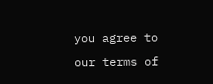you agree to our terms of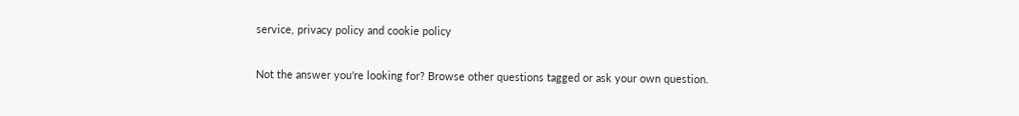service, privacy policy and cookie policy

Not the answer you're looking for? Browse other questions tagged or ask your own question.